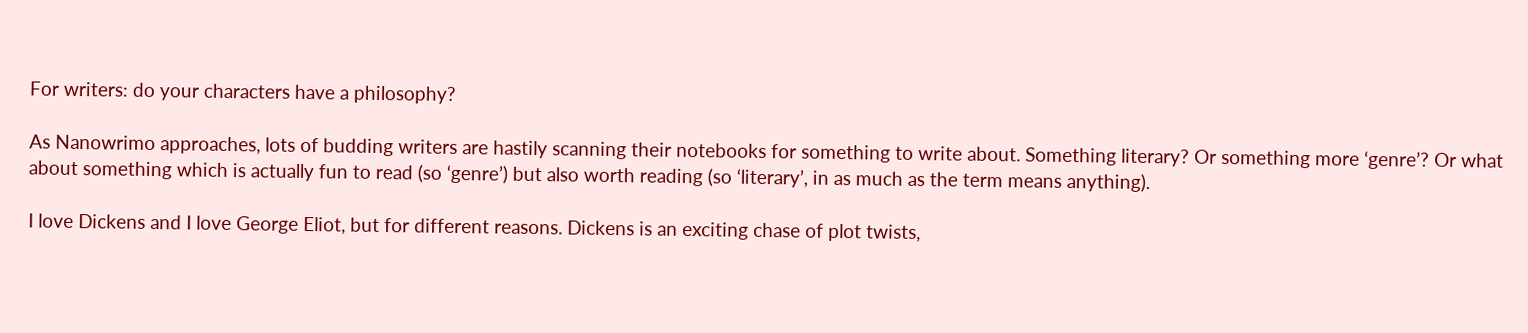For writers: do your characters have a philosophy?

As Nanowrimo approaches, lots of budding writers are hastily scanning their notebooks for something to write about. Something literary? Or something more ‘genre’? Or what about something which is actually fun to read (so ‘genre’) but also worth reading (so ‘literary’, in as much as the term means anything).

I love Dickens and I love George Eliot, but for different reasons. Dickens is an exciting chase of plot twists,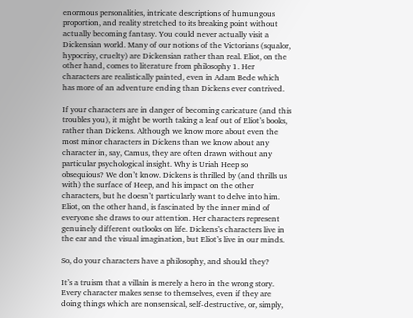enormous personalities, intricate descriptions of humungous proportion, and reality stretched to its breaking point without actually becoming fantasy. You could never actually visit a Dickensian world. Many of our notions of the Victorians (squalor, hypocrisy, cruelty) are Dickensian rather than real. Eliot, on the other hand, comes to literature from philosophy 1. Her characters are realistically painted, even in Adam Bede which has more of an adventure ending than Dickens ever contrived.

If your characters are in danger of becoming caricature (and this troubles you), it might be worth taking a leaf out of Eliot’s books, rather than Dickens. Although we know more about even the most minor characters in Dickens than we know about any character in, say, Camus, they are often drawn without any particular psychological insight. Why is Uriah Heep so obsequious? We don’t know. Dickens is thrilled by (and thrills us with) the surface of Heep, and his impact on the other characters, but he doesn’t particularly want to delve into him. Eliot, on the other hand, is fascinated by the inner mind of everyone she draws to our attention. Her characters represent genuinely different outlooks on life. Dickens’s characters live in the ear and the visual imagination, but Eliot’s live in our minds.

So, do your characters have a philosophy, and should they?

It’s a truism that a villain is merely a hero in the wrong story. Every character makes sense to themselves, even if they are doing things which are nonsensical, self-destructive, or, simply,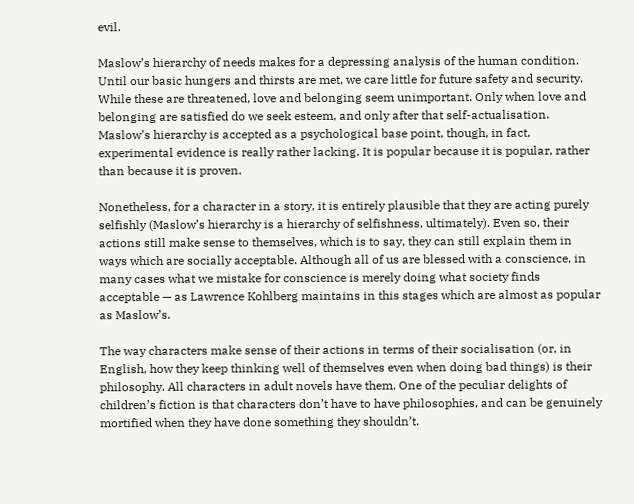evil.

Maslow’s hierarchy of needs makes for a depressing analysis of the human condition. Until our basic hungers and thirsts are met, we care little for future safety and security. While these are threatened, love and belonging seem unimportant. Only when love and belonging are satisfied do we seek esteem, and only after that self-actualisation. Maslow’s hierarchy is accepted as a psychological base point, though, in fact, experimental evidence is really rather lacking. It is popular because it is popular, rather than because it is proven.

Nonetheless, for a character in a story, it is entirely plausible that they are acting purely selfishly (Maslow’s hierarchy is a hierarchy of selfishness, ultimately). Even so, their actions still make sense to themselves, which is to say, they can still explain them in ways which are socially acceptable. Although all of us are blessed with a conscience, in many cases what we mistake for conscience is merely doing what society finds acceptable — as Lawrence Kohlberg maintains in this stages which are almost as popular as Maslow’s.

The way characters make sense of their actions in terms of their socialisation (or, in English, how they keep thinking well of themselves even when doing bad things) is their philosophy. All characters in adult novels have them. One of the peculiar delights of children’s fiction is that characters don’t have to have philosophies, and can be genuinely mortified when they have done something they shouldn’t.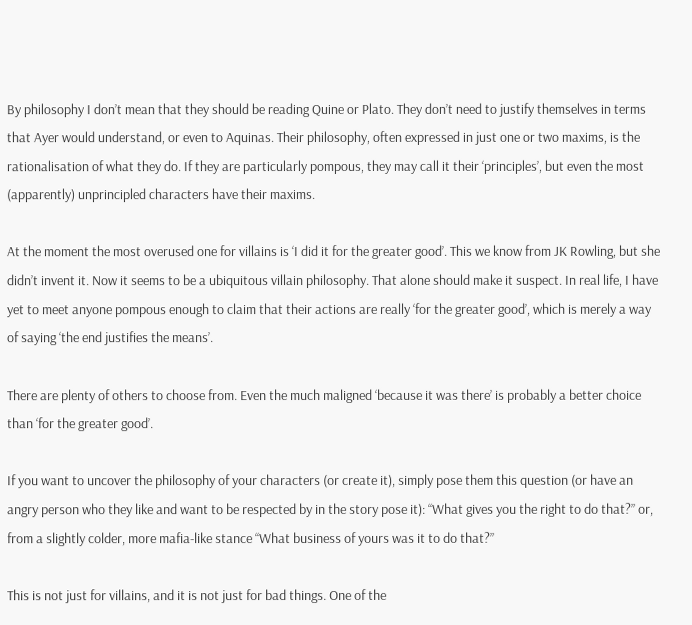By philosophy I don’t mean that they should be reading Quine or Plato. They don’t need to justify themselves in terms that Ayer would understand, or even to Aquinas. Their philosophy, often expressed in just one or two maxims, is the rationalisation of what they do. If they are particularly pompous, they may call it their ‘principles’, but even the most (apparently) unprincipled characters have their maxims.

At the moment the most overused one for villains is ‘I did it for the greater good’. This we know from JK Rowling, but she didn’t invent it. Now it seems to be a ubiquitous villain philosophy. That alone should make it suspect. In real life, I have yet to meet anyone pompous enough to claim that their actions are really ‘for the greater good’, which is merely a way of saying ‘the end justifies the means’.

There are plenty of others to choose from. Even the much maligned ‘because it was there’ is probably a better choice than ‘for the greater good’.

If you want to uncover the philosophy of your characters (or create it), simply pose them this question (or have an angry person who they like and want to be respected by in the story pose it): “What gives you the right to do that?” or, from a slightly colder, more mafia-like stance “What business of yours was it to do that?”

This is not just for villains, and it is not just for bad things. One of the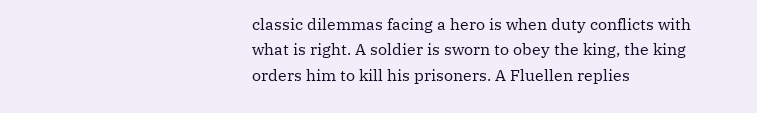classic dilemmas facing a hero is when duty conflicts with what is right. A soldier is sworn to obey the king, the king orders him to kill his prisoners. A Fluellen replies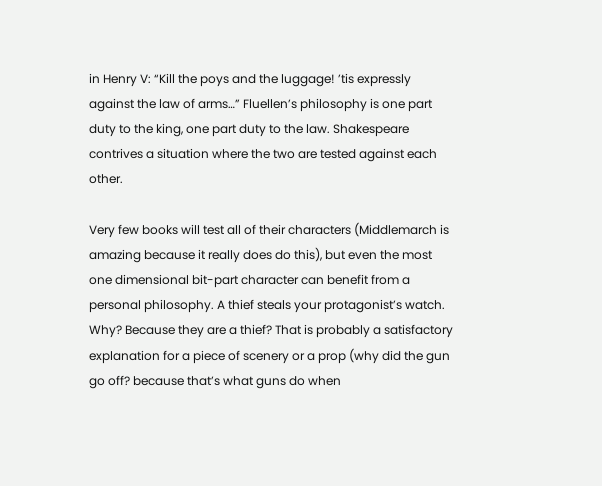in Henry V: “Kill the poys and the luggage! ’tis expressly against the law of arms…” Fluellen’s philosophy is one part duty to the king, one part duty to the law. Shakespeare contrives a situation where the two are tested against each other.

Very few books will test all of their characters (Middlemarch is amazing because it really does do this), but even the most one dimensional bit-part character can benefit from a personal philosophy. A thief steals your protagonist’s watch. Why? Because they are a thief? That is probably a satisfactory explanation for a piece of scenery or a prop (why did the gun go off? because that’s what guns do when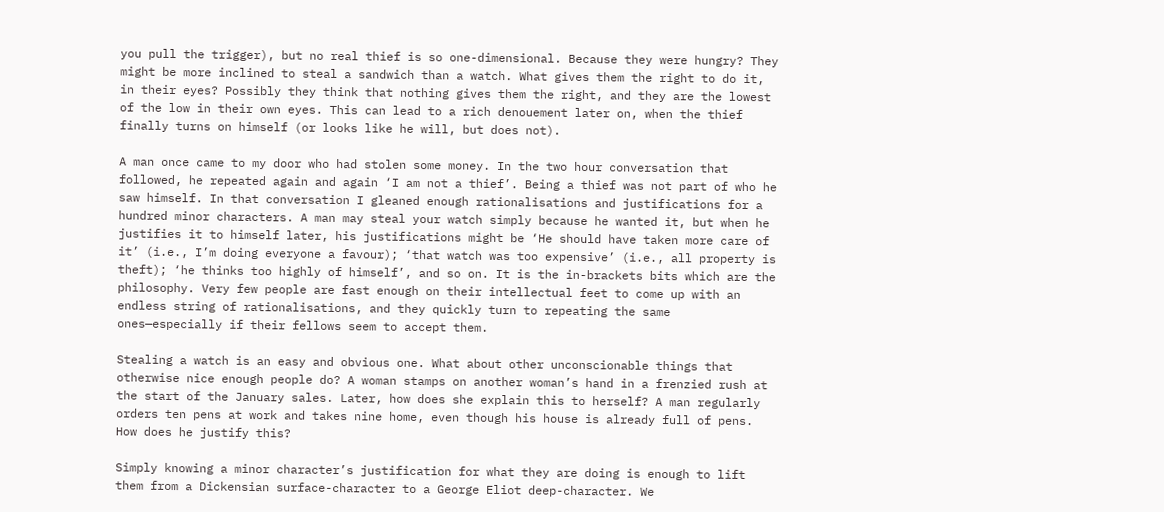you pull the trigger), but no real thief is so one-dimensional. Because they were hungry? They might be more inclined to steal a sandwich than a watch. What gives them the right to do it, in their eyes? Possibly they think that nothing gives them the right, and they are the lowest of the low in their own eyes. This can lead to a rich denouement later on, when the thief finally turns on himself (or looks like he will, but does not).

A man once came to my door who had stolen some money. In the two hour conversation that followed, he repeated again and again ‘I am not a thief’. Being a thief was not part of who he saw himself. In that conversation I gleaned enough rationalisations and justifications for a hundred minor characters. A man may steal your watch simply because he wanted it, but when he justifies it to himself later, his justifications might be ‘He should have taken more care of it’ (i.e., I’m doing everyone a favour); ‘that watch was too expensive’ (i.e., all property is theft); ‘he thinks too highly of himself’, and so on. It is the in-brackets bits which are the philosophy. Very few people are fast enough on their intellectual feet to come up with an endless string of rationalisations, and they quickly turn to repeating the same ones—especially if their fellows seem to accept them.

Stealing a watch is an easy and obvious one. What about other unconscionable things that otherwise nice enough people do? A woman stamps on another woman’s hand in a frenzied rush at the start of the January sales. Later, how does she explain this to herself? A man regularly orders ten pens at work and takes nine home, even though his house is already full of pens. How does he justify this?

Simply knowing a minor character’s justification for what they are doing is enough to lift them from a Dickensian surface-character to a George Eliot deep-character. We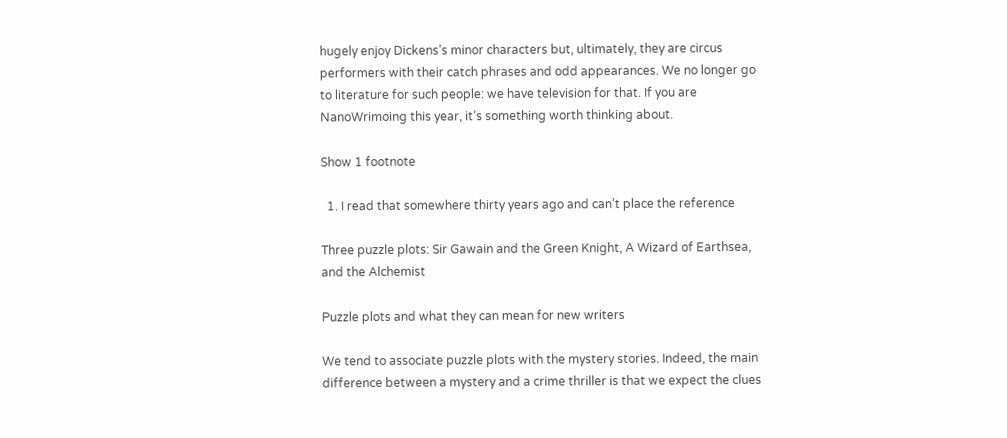hugely enjoy Dickens’s minor characters but, ultimately, they are circus performers with their catch phrases and odd appearances. We no longer go to literature for such people: we have television for that. If you are NanoWrimoing this year, it’s something worth thinking about.

Show 1 footnote

  1. I read that somewhere thirty years ago and can’t place the reference

Three puzzle plots: Sir Gawain and the Green Knight, A Wizard of Earthsea, and the Alchemist

Puzzle plots and what they can mean for new writers

We tend to associate puzzle plots with the mystery stories. Indeed, the main difference between a mystery and a crime thriller is that we expect the clues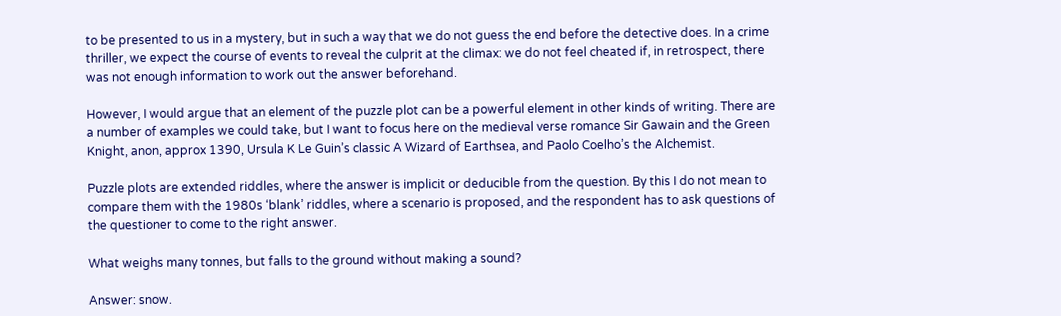to be presented to us in a mystery, but in such a way that we do not guess the end before the detective does. In a crime thriller, we expect the course of events to reveal the culprit at the climax: we do not feel cheated if, in retrospect, there was not enough information to work out the answer beforehand.

However, I would argue that an element of the puzzle plot can be a powerful element in other kinds of writing. There are a number of examples we could take, but I want to focus here on the medieval verse romance Sir Gawain and the Green Knight, anon, approx 1390, Ursula K Le Guin’s classic A Wizard of Earthsea, and Paolo Coelho’s the Alchemist.

Puzzle plots are extended riddles, where the answer is implicit or deducible from the question. By this I do not mean to compare them with the 1980s ‘blank’ riddles, where a scenario is proposed, and the respondent has to ask questions of the questioner to come to the right answer.

What weighs many tonnes, but falls to the ground without making a sound?

Answer: snow.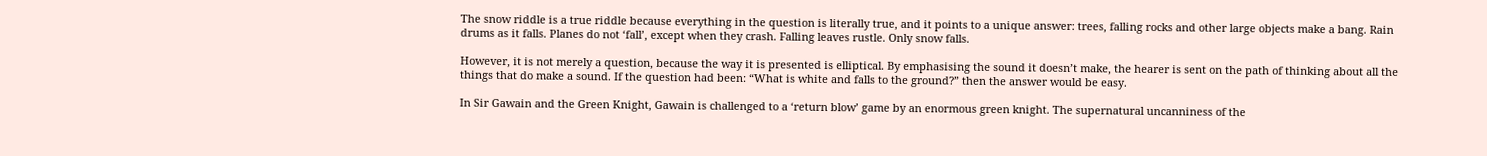The snow riddle is a true riddle because everything in the question is literally true, and it points to a unique answer: trees, falling rocks and other large objects make a bang. Rain drums as it falls. Planes do not ‘fall’, except when they crash. Falling leaves rustle. Only snow falls.

However, it is not merely a question, because the way it is presented is elliptical. By emphasising the sound it doesn’t make, the hearer is sent on the path of thinking about all the things that do make a sound. If the question had been: “What is white and falls to the ground?” then the answer would be easy.

In Sir Gawain and the Green Knight, Gawain is challenged to a ‘return blow’ game by an enormous green knight. The supernatural uncanniness of the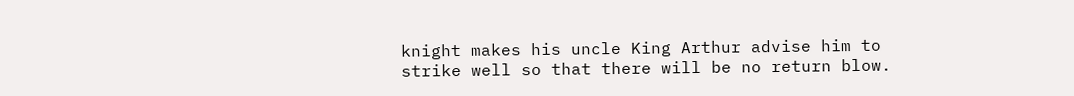knight makes his uncle King Arthur advise him to strike well so that there will be no return blow.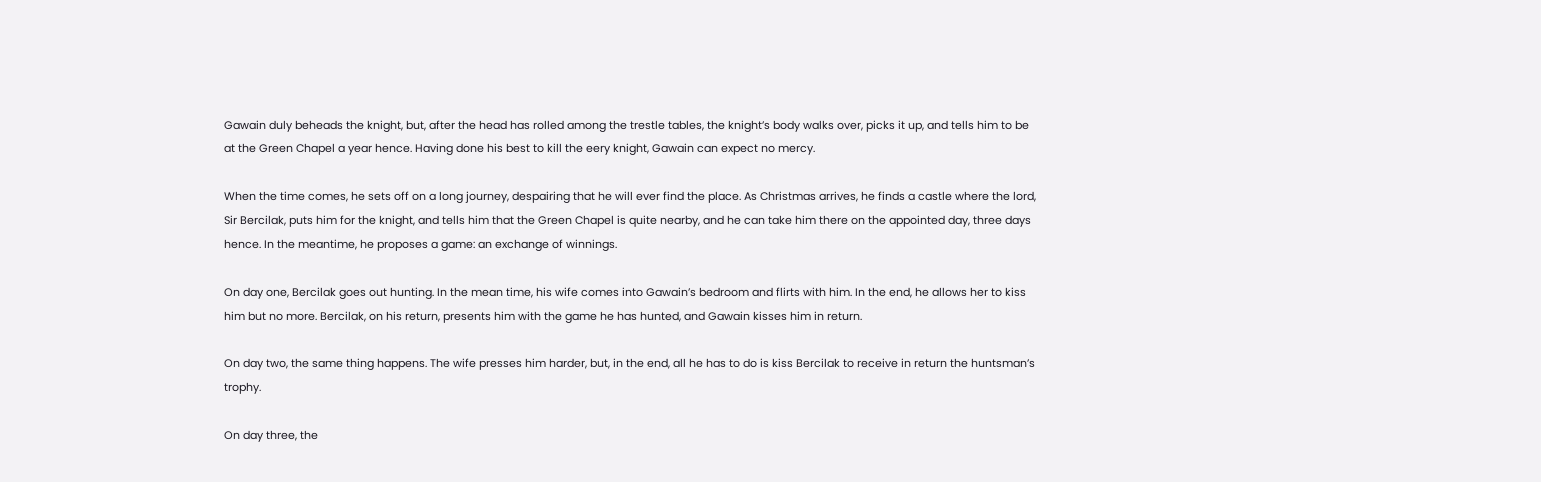Gawain duly beheads the knight, but, after the head has rolled among the trestle tables, the knight’s body walks over, picks it up, and tells him to be at the Green Chapel a year hence. Having done his best to kill the eery knight, Gawain can expect no mercy.

When the time comes, he sets off on a long journey, despairing that he will ever find the place. As Christmas arrives, he finds a castle where the lord, Sir Bercilak, puts him for the knight, and tells him that the Green Chapel is quite nearby, and he can take him there on the appointed day, three days hence. In the meantime, he proposes a game: an exchange of winnings.

On day one, Bercilak goes out hunting. In the mean time, his wife comes into Gawain’s bedroom and flirts with him. In the end, he allows her to kiss him but no more. Bercilak, on his return, presents him with the game he has hunted, and Gawain kisses him in return.

On day two, the same thing happens. The wife presses him harder, but, in the end, all he has to do is kiss Bercilak to receive in return the huntsman’s trophy.

On day three, the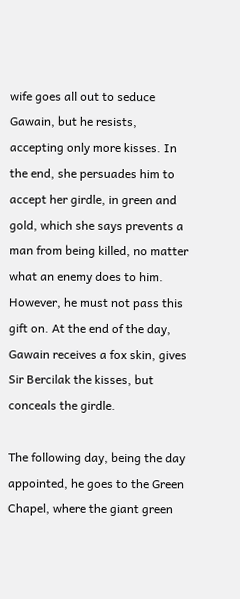wife goes all out to seduce Gawain, but he resists, accepting only more kisses. In the end, she persuades him to accept her girdle, in green and gold, which she says prevents a man from being killed, no matter what an enemy does to him. However, he must not pass this gift on. At the end of the day, Gawain receives a fox skin, gives Sir Bercilak the kisses, but conceals the girdle.

The following day, being the day appointed, he goes to the Green Chapel, where the giant green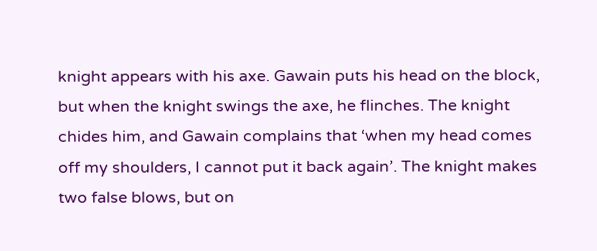knight appears with his axe. Gawain puts his head on the block, but when the knight swings the axe, he flinches. The knight chides him, and Gawain complains that ‘when my head comes off my shoulders, I cannot put it back again’. The knight makes two false blows, but on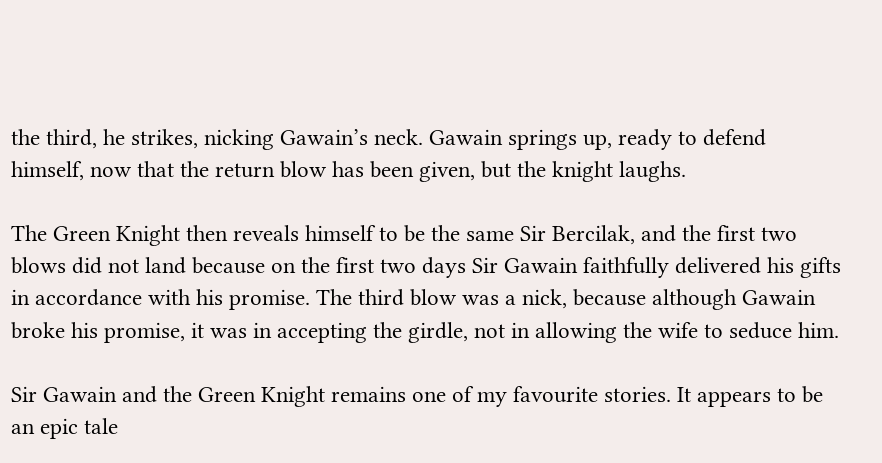the third, he strikes, nicking Gawain’s neck. Gawain springs up, ready to defend himself, now that the return blow has been given, but the knight laughs.

The Green Knight then reveals himself to be the same Sir Bercilak, and the first two blows did not land because on the first two days Sir Gawain faithfully delivered his gifts in accordance with his promise. The third blow was a nick, because although Gawain broke his promise, it was in accepting the girdle, not in allowing the wife to seduce him.

Sir Gawain and the Green Knight remains one of my favourite stories. It appears to be an epic tale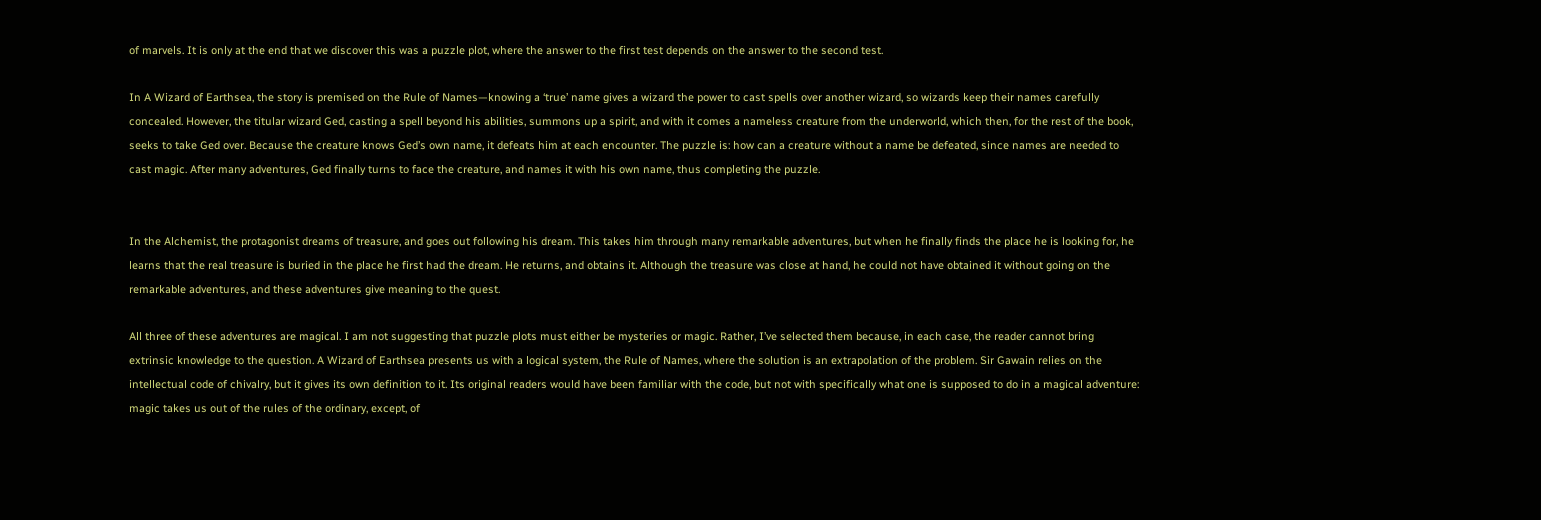of marvels. It is only at the end that we discover this was a puzzle plot, where the answer to the first test depends on the answer to the second test.

In A Wizard of Earthsea, the story is premised on the Rule of Names—knowing a ‘true’ name gives a wizard the power to cast spells over another wizard, so wizards keep their names carefully concealed. However, the titular wizard Ged, casting a spell beyond his abilities, summons up a spirit, and with it comes a nameless creature from the underworld, which then, for the rest of the book, seeks to take Ged over. Because the creature knows Ged’s own name, it defeats him at each encounter. The puzzle is: how can a creature without a name be defeated, since names are needed to cast magic. After many adventures, Ged finally turns to face the creature, and names it with his own name, thus completing the puzzle.


In the Alchemist, the protagonist dreams of treasure, and goes out following his dream. This takes him through many remarkable adventures, but when he finally finds the place he is looking for, he learns that the real treasure is buried in the place he first had the dream. He returns, and obtains it. Although the treasure was close at hand, he could not have obtained it without going on the remarkable adventures, and these adventures give meaning to the quest.

All three of these adventures are magical. I am not suggesting that puzzle plots must either be mysteries or magic. Rather, I’ve selected them because, in each case, the reader cannot bring extrinsic knowledge to the question. A Wizard of Earthsea presents us with a logical system, the Rule of Names, where the solution is an extrapolation of the problem. Sir Gawain relies on the intellectual code of chivalry, but it gives its own definition to it. Its original readers would have been familiar with the code, but not with specifically what one is supposed to do in a magical adventure: magic takes us out of the rules of the ordinary, except, of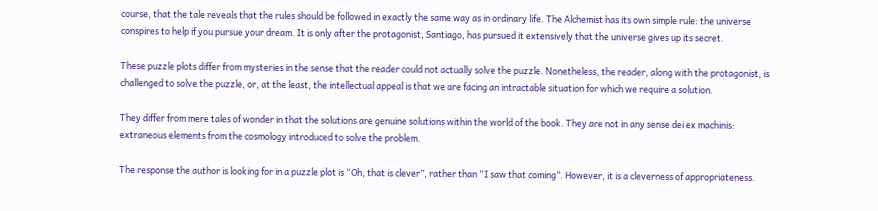course, that the tale reveals that the rules should be followed in exactly the same way as in ordinary life. The Alchemist has its own simple rule: the universe conspires to help if you pursue your dream. It is only after the protagonist, Santiago, has pursued it extensively that the universe gives up its secret.

These puzzle plots differ from mysteries in the sense that the reader could not actually solve the puzzle. Nonetheless, the reader, along with the protagonist, is challenged to solve the puzzle, or, at the least, the intellectual appeal is that we are facing an intractable situation for which we require a solution.

They differ from mere tales of wonder in that the solutions are genuine solutions within the world of the book. They are not in any sense dei ex machinis: extraneous elements from the cosmology introduced to solve the problem.

The response the author is looking for in a puzzle plot is “Oh, that is clever”, rather than “I saw that coming”. However, it is a cleverness of appropriateness.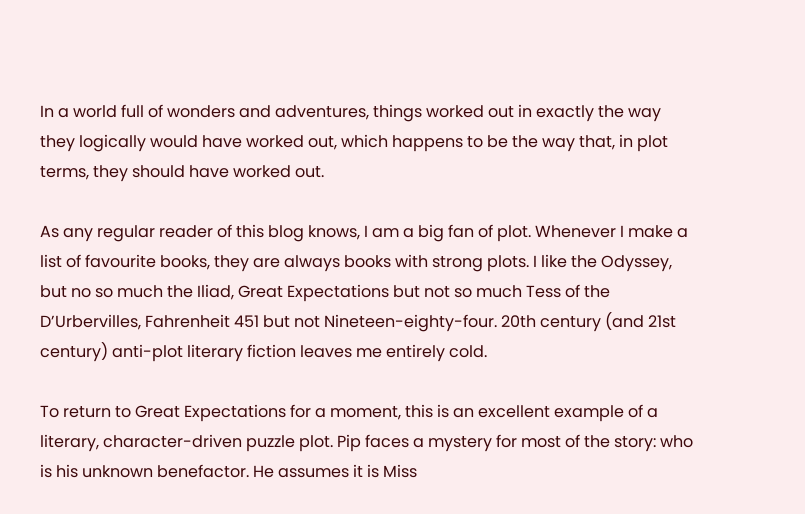In a world full of wonders and adventures, things worked out in exactly the way they logically would have worked out, which happens to be the way that, in plot terms, they should have worked out.

As any regular reader of this blog knows, I am a big fan of plot. Whenever I make a list of favourite books, they are always books with strong plots. I like the Odyssey, but no so much the Iliad, Great Expectations but not so much Tess of the D’Urbervilles, Fahrenheit 451 but not Nineteen-eighty-four. 20th century (and 21st century) anti-plot literary fiction leaves me entirely cold.

To return to Great Expectations for a moment, this is an excellent example of a literary, character-driven puzzle plot. Pip faces a mystery for most of the story: who is his unknown benefactor. He assumes it is Miss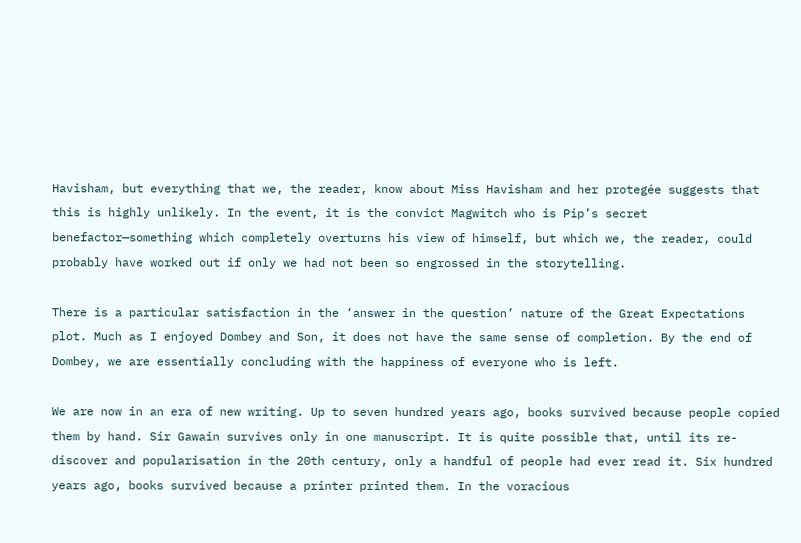Havisham, but everything that we, the reader, know about Miss Havisham and her protegée suggests that this is highly unlikely. In the event, it is the convict Magwitch who is Pip’s secret benefactor—something which completely overturns his view of himself, but which we, the reader, could probably have worked out if only we had not been so engrossed in the storytelling.

There is a particular satisfaction in the ‘answer in the question’ nature of the Great Expectations plot. Much as I enjoyed Dombey and Son, it does not have the same sense of completion. By the end of Dombey, we are essentially concluding with the happiness of everyone who is left.

We are now in an era of new writing. Up to seven hundred years ago, books survived because people copied them by hand. Sir Gawain survives only in one manuscript. It is quite possible that, until its re-discover and popularisation in the 20th century, only a handful of people had ever read it. Six hundred years ago, books survived because a printer printed them. In the voracious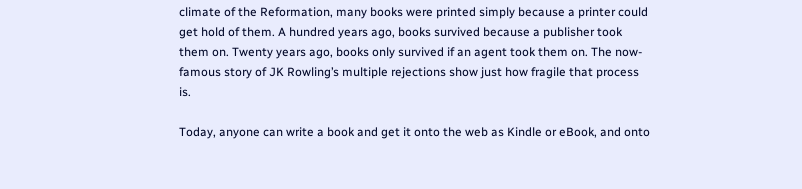climate of the Reformation, many books were printed simply because a printer could get hold of them. A hundred years ago, books survived because a publisher took them on. Twenty years ago, books only survived if an agent took them on. The now-famous story of JK Rowling’s multiple rejections show just how fragile that process is.

Today, anyone can write a book and get it onto the web as Kindle or eBook, and onto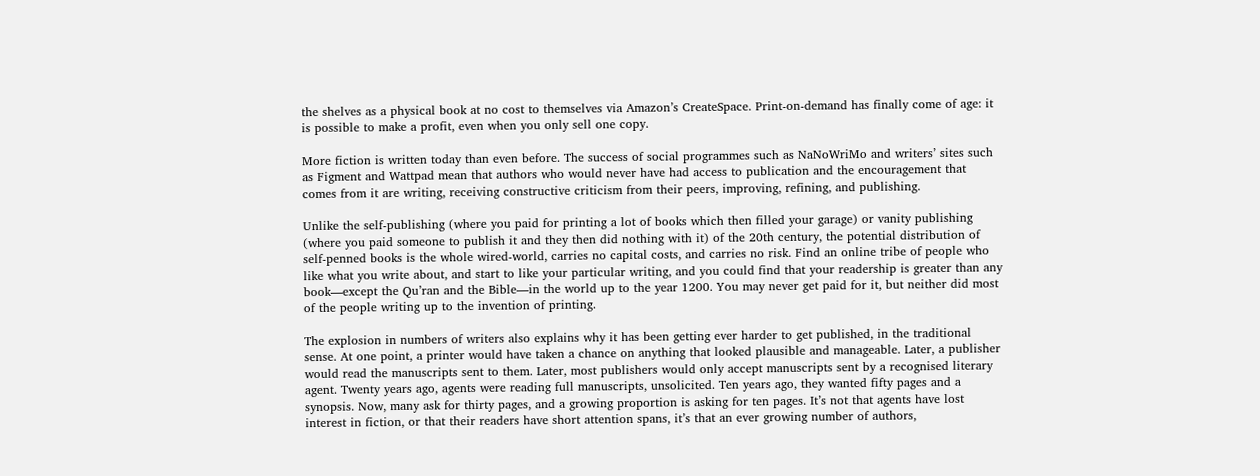the shelves as a physical book at no cost to themselves via Amazon’s CreateSpace. Print-on-demand has finally come of age: it is possible to make a profit, even when you only sell one copy.

More fiction is written today than even before. The success of social programmes such as NaNoWriMo and writers’ sites such as Figment and Wattpad mean that authors who would never have had access to publication and the encouragement that comes from it are writing, receiving constructive criticism from their peers, improving, refining, and publishing.

Unlike the self-publishing (where you paid for printing a lot of books which then filled your garage) or vanity publishing (where you paid someone to publish it and they then did nothing with it) of the 20th century, the potential distribution of self-penned books is the whole wired-world, carries no capital costs, and carries no risk. Find an online tribe of people who like what you write about, and start to like your particular writing, and you could find that your readership is greater than any book—except the Qu’ran and the Bible—in the world up to the year 1200. You may never get paid for it, but neither did most of the people writing up to the invention of printing.

The explosion in numbers of writers also explains why it has been getting ever harder to get published, in the traditional sense. At one point, a printer would have taken a chance on anything that looked plausible and manageable. Later, a publisher would read the manuscripts sent to them. Later, most publishers would only accept manuscripts sent by a recognised literary agent. Twenty years ago, agents were reading full manuscripts, unsolicited. Ten years ago, they wanted fifty pages and a synopsis. Now, many ask for thirty pages, and a growing proportion is asking for ten pages. It’s not that agents have lost interest in fiction, or that their readers have short attention spans, it’s that an ever growing number of authors,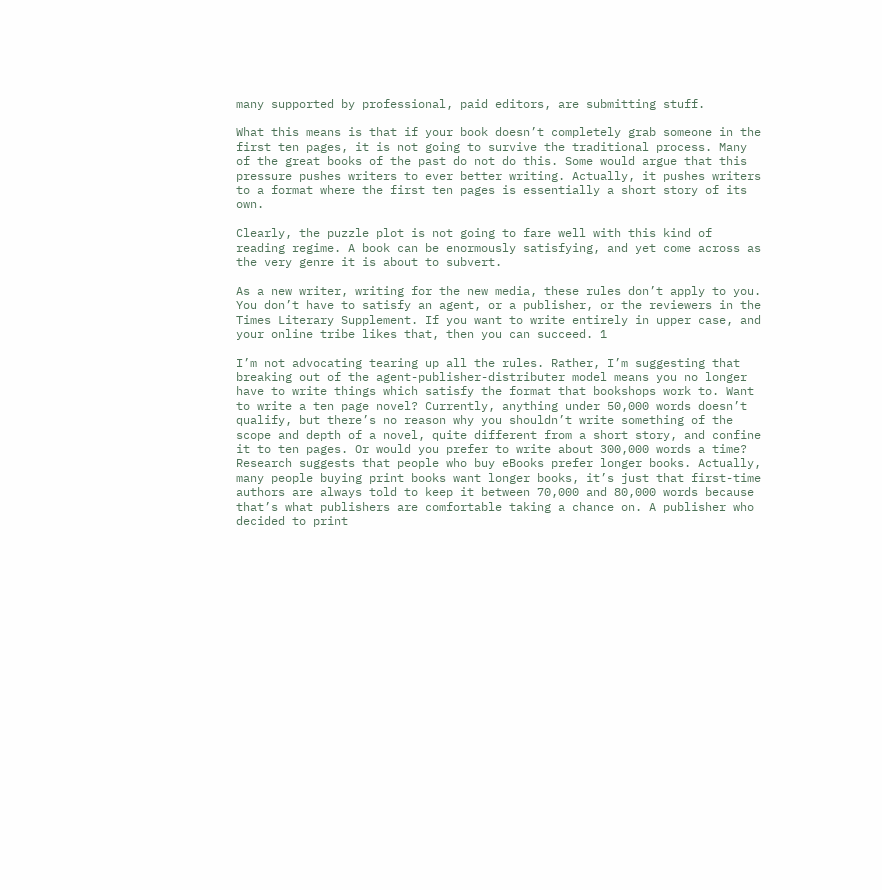many supported by professional, paid editors, are submitting stuff.

What this means is that if your book doesn’t completely grab someone in the first ten pages, it is not going to survive the traditional process. Many of the great books of the past do not do this. Some would argue that this pressure pushes writers to ever better writing. Actually, it pushes writers to a format where the first ten pages is essentially a short story of its own.

Clearly, the puzzle plot is not going to fare well with this kind of reading regime. A book can be enormously satisfying, and yet come across as the very genre it is about to subvert.

As a new writer, writing for the new media, these rules don’t apply to you. You don’t have to satisfy an agent, or a publisher, or the reviewers in the Times Literary Supplement. If you want to write entirely in upper case, and your online tribe likes that, then you can succeed. 1

I’m not advocating tearing up all the rules. Rather, I’m suggesting that breaking out of the agent-publisher-distributer model means you no longer have to write things which satisfy the format that bookshops work to. Want to write a ten page novel? Currently, anything under 50,000 words doesn’t qualify, but there’s no reason why you shouldn’t write something of the scope and depth of a novel, quite different from a short story, and confine it to ten pages. Or would you prefer to write about 300,000 words a time? Research suggests that people who buy eBooks prefer longer books. Actually, many people buying print books want longer books, it’s just that first-time authors are always told to keep it between 70,000 and 80,000 words because that’s what publishers are comfortable taking a chance on. A publisher who decided to print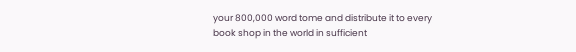your 800,000 word tome and distribute it to every book shop in the world in sufficient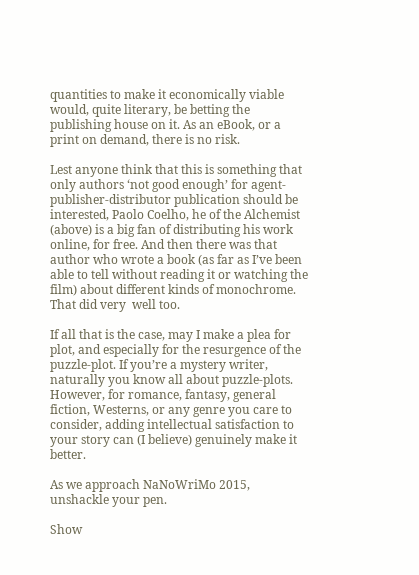quantities to make it economically viable would, quite literary, be betting the publishing house on it. As an eBook, or a print on demand, there is no risk.

Lest anyone think that this is something that only authors ‘not good enough’ for agent-publisher-distributor publication should be interested, Paolo Coelho, he of the Alchemist (above) is a big fan of distributing his work online, for free. And then there was that author who wrote a book (as far as I’ve been able to tell without reading it or watching the film) about different kinds of monochrome. That did very  well too.

If all that is the case, may I make a plea for plot, and especially for the resurgence of the puzzle-plot. If you’re a mystery writer, naturally you know all about puzzle-plots. However, for romance, fantasy, general fiction, Westerns, or any genre you care to consider, adding intellectual satisfaction to your story can (I believe) genuinely make it better.

As we approach NaNoWriMo 2015, unshackle your pen.

Show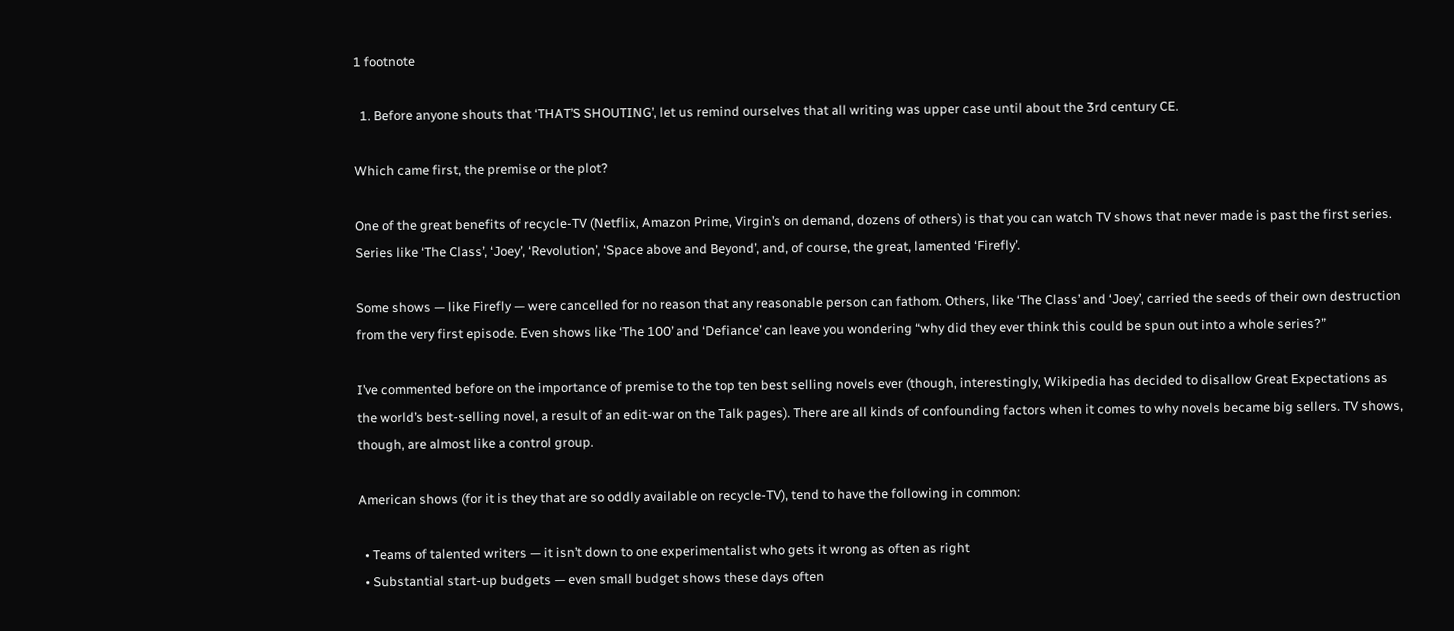1 footnote

  1. Before anyone shouts that ‘THAT’S SHOUTING’, let us remind ourselves that all writing was upper case until about the 3rd century CE.

Which came first, the premise or the plot?

One of the great benefits of recycle-TV (Netflix, Amazon Prime, Virgin’s on demand, dozens of others) is that you can watch TV shows that never made is past the first series. Series like ‘The Class’, ‘Joey’, ‘Revolution’, ‘Space above and Beyond’, and, of course, the great, lamented ‘Firefly’.

Some shows — like Firefly — were cancelled for no reason that any reasonable person can fathom. Others, like ‘The Class’ and ‘Joey’, carried the seeds of their own destruction from the very first episode. Even shows like ‘The 100’ and ‘Defiance’ can leave you wondering “why did they ever think this could be spun out into a whole series?”

I’ve commented before on the importance of premise to the top ten best selling novels ever (though, interestingly, Wikipedia has decided to disallow Great Expectations as the world’s best-selling novel, a result of an edit-war on the Talk pages). There are all kinds of confounding factors when it comes to why novels became big sellers. TV shows, though, are almost like a control group.

American shows (for it is they that are so oddly available on recycle-TV), tend to have the following in common:

  • Teams of talented writers — it isn’t down to one experimentalist who gets it wrong as often as right
  • Substantial start-up budgets — even small budget shows these days often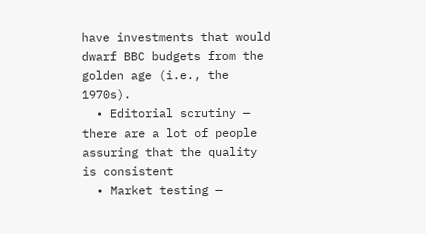have investments that would dwarf BBC budgets from the golden age (i.e., the 1970s).
  • Editorial scrutiny — there are a lot of people assuring that the quality is consistent
  • Market testing —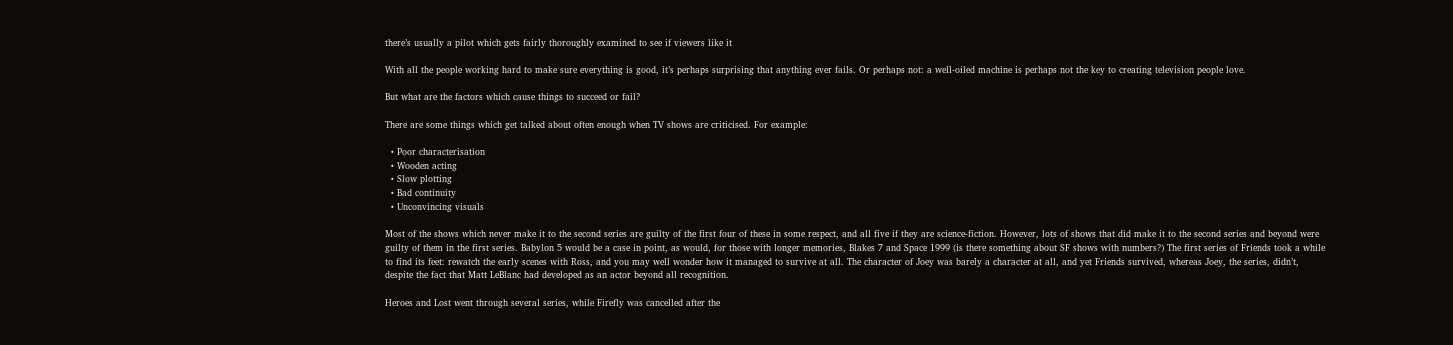there’s usually a pilot which gets fairly thoroughly examined to see if viewers like it

With all the people working hard to make sure everything is good, it’s perhaps surprising that anything ever fails. Or perhaps not: a well-oiled machine is perhaps not the key to creating television people love.

But what are the factors which cause things to succeed or fail?

There are some things which get talked about often enough when TV shows are criticised. For example:

  • Poor characterisation
  • Wooden acting
  • Slow plotting
  • Bad continuity
  • Unconvincing visuals

Most of the shows which never make it to the second series are guilty of the first four of these in some respect, and all five if they are science-fiction. However, lots of shows that did make it to the second series and beyond were guilty of them in the first series. Babylon 5 would be a case in point, as would, for those with longer memories, Blakes 7 and Space 1999 (is there something about SF shows with numbers?) The first series of Friends took a while to find its feet: rewatch the early scenes with Ross, and you may well wonder how it managed to survive at all. The character of Joey was barely a character at all, and yet Friends survived, whereas Joey, the series, didn’t, despite the fact that Matt LeBlanc had developed as an actor beyond all recognition.

Heroes and Lost went through several series, while Firefly was cancelled after the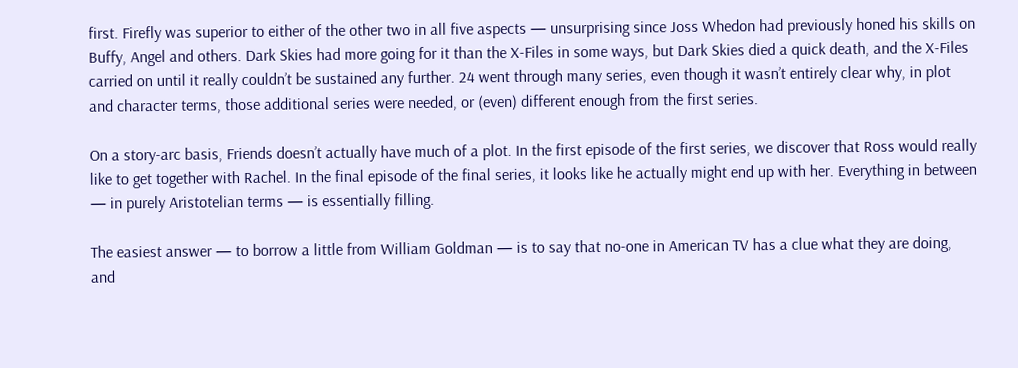first. Firefly was superior to either of the other two in all five aspects — unsurprising since Joss Whedon had previously honed his skills on Buffy, Angel and others. Dark Skies had more going for it than the X-Files in some ways, but Dark Skies died a quick death, and the X-Files carried on until it really couldn’t be sustained any further. 24 went through many series, even though it wasn’t entirely clear why, in plot and character terms, those additional series were needed, or (even) different enough from the first series.

On a story-arc basis, Friends doesn’t actually have much of a plot. In the first episode of the first series, we discover that Ross would really like to get together with Rachel. In the final episode of the final series, it looks like he actually might end up with her. Everything in between — in purely Aristotelian terms — is essentially filling.

The easiest answer — to borrow a little from William Goldman — is to say that no-one in American TV has a clue what they are doing, and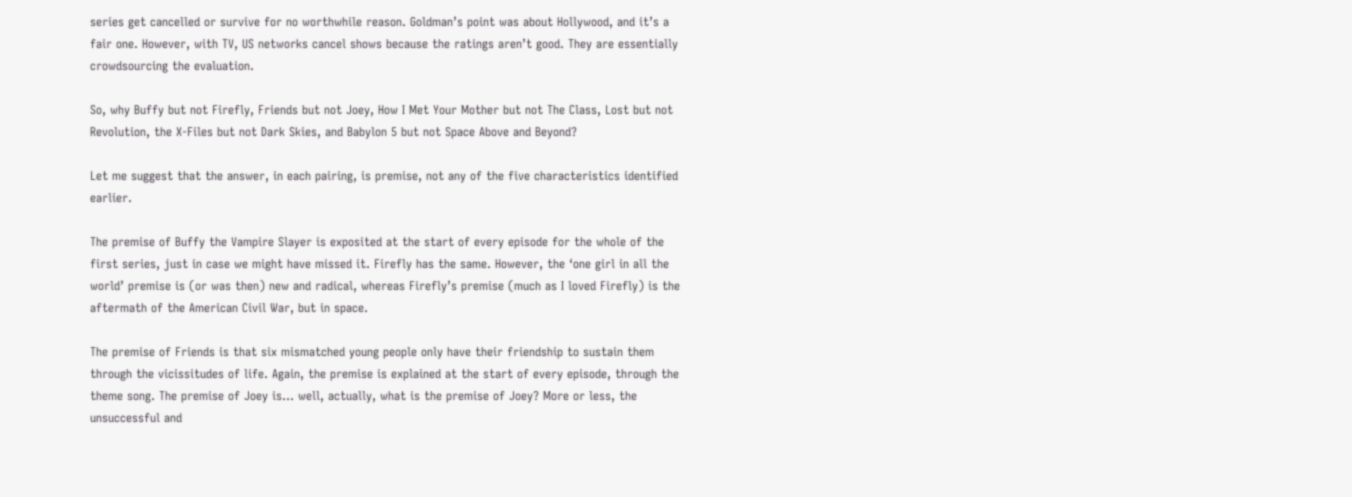series get cancelled or survive for no worthwhile reason. Goldman’s point was about Hollywood, and it’s a fair one. However, with TV, US networks cancel shows because the ratings aren’t good. They are essentially crowdsourcing the evaluation.

So, why Buffy but not Firefly, Friends but not Joey, How I Met Your Mother but not The Class, Lost but not Revolution, the X-Files but not Dark Skies, and Babylon 5 but not Space Above and Beyond?

Let me suggest that the answer, in each pairing, is premise, not any of the five characteristics identified earlier.

The premise of Buffy the Vampire Slayer is exposited at the start of every episode for the whole of the first series, just in case we might have missed it. Firefly has the same. However, the ‘one girl in all the world’ premise is (or was then) new and radical, whereas Firefly’s premise (much as I loved Firefly) is the aftermath of the American Civil War, but in space.

The premise of Friends is that six mismatched young people only have their friendship to sustain them through the vicissitudes of life. Again, the premise is explained at the start of every episode, through the theme song. The premise of Joey is… well, actually, what is the premise of Joey? More or less, the unsuccessful and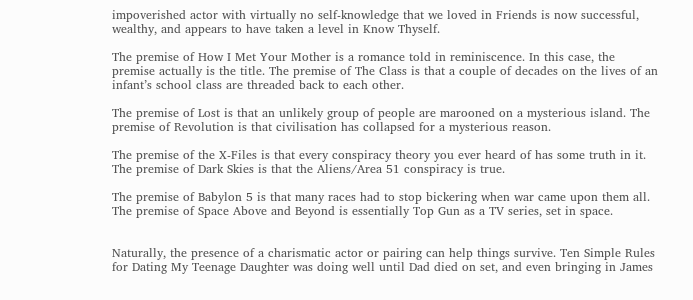impoverished actor with virtually no self-knowledge that we loved in Friends is now successful, wealthy, and appears to have taken a level in Know Thyself.

The premise of How I Met Your Mother is a romance told in reminiscence. In this case, the premise actually is the title. The premise of The Class is that a couple of decades on the lives of an infant’s school class are threaded back to each other.

The premise of Lost is that an unlikely group of people are marooned on a mysterious island. The premise of Revolution is that civilisation has collapsed for a mysterious reason.

The premise of the X-Files is that every conspiracy theory you ever heard of has some truth in it. The premise of Dark Skies is that the Aliens/Area 51 conspiracy is true.

The premise of Babylon 5 is that many races had to stop bickering when war came upon them all. The premise of Space Above and Beyond is essentially Top Gun as a TV series, set in space.


Naturally, the presence of a charismatic actor or pairing can help things survive. Ten Simple Rules for Dating My Teenage Daughter was doing well until Dad died on set, and even bringing in James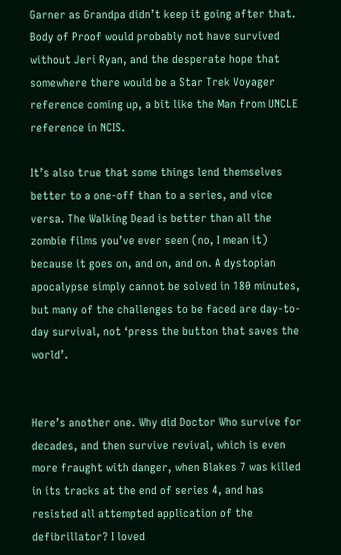Garner as Grandpa didn’t keep it going after that. Body of Proof would probably not have survived without Jeri Ryan, and the desperate hope that somewhere there would be a Star Trek Voyager reference coming up, a bit like the Man from UNCLE reference in NCIS.

It’s also true that some things lend themselves better to a one-off than to a series, and vice versa. The Walking Dead is better than all the zombie films you’ve ever seen (no, I mean it) because it goes on, and on, and on. A dystopian apocalypse simply cannot be solved in 180 minutes, but many of the challenges to be faced are day-to-day survival, not ‘press the button that saves the world’.


Here’s another one. Why did Doctor Who survive for decades, and then survive revival, which is even more fraught with danger, when Blakes 7 was killed in its tracks at the end of series 4, and has resisted all attempted application of the defibrillator? I loved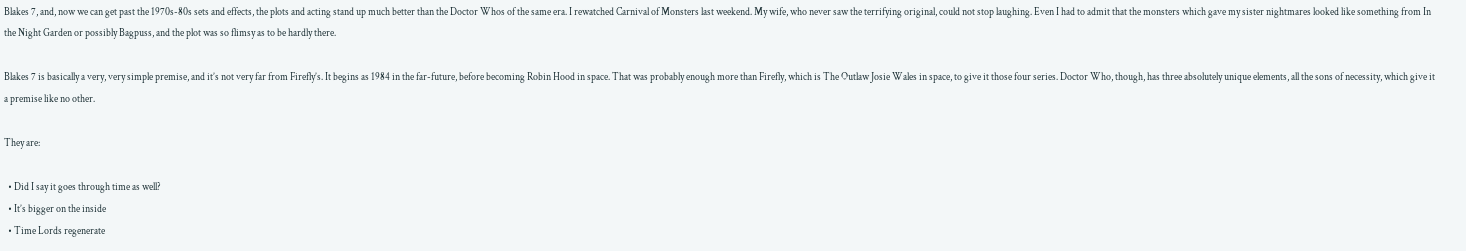Blakes 7, and, now we can get past the 1970s-80s sets and effects, the plots and acting stand up much better than the Doctor Whos of the same era. I rewatched Carnival of Monsters last weekend. My wife, who never saw the terrifying original, could not stop laughing. Even I had to admit that the monsters which gave my sister nightmares looked like something from In the Night Garden or possibly Bagpuss, and the plot was so flimsy as to be hardly there.

Blakes 7 is basically a very, very simple premise, and it’s not very far from Firefly’s. It begins as 1984 in the far-future, before becoming Robin Hood in space. That was probably enough more than Firefly, which is The Outlaw Josie Wales in space, to give it those four series. Doctor Who, though, has three absolutely unique elements, all the sons of necessity, which give it a premise like no other.

They are:

  • Did I say it goes through time as well?
  • It’s bigger on the inside
  • Time Lords regenerate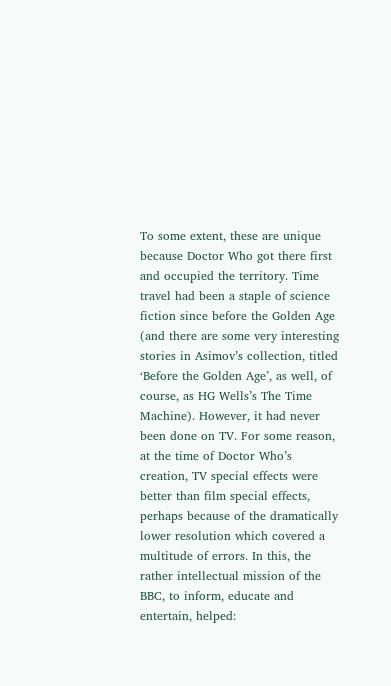To some extent, these are unique because Doctor Who got there first and occupied the territory. Time travel had been a staple of science fiction since before the Golden Age (and there are some very interesting stories in Asimov’s collection, titled ‘Before the Golden Age’, as well, of course, as HG Wells’s The Time Machine). However, it had never been done on TV. For some reason, at the time of Doctor Who’s creation, TV special effects were better than film special effects, perhaps because of the dramatically lower resolution which covered a multitude of errors. In this, the rather intellectual mission of the BBC, to inform, educate and entertain, helped: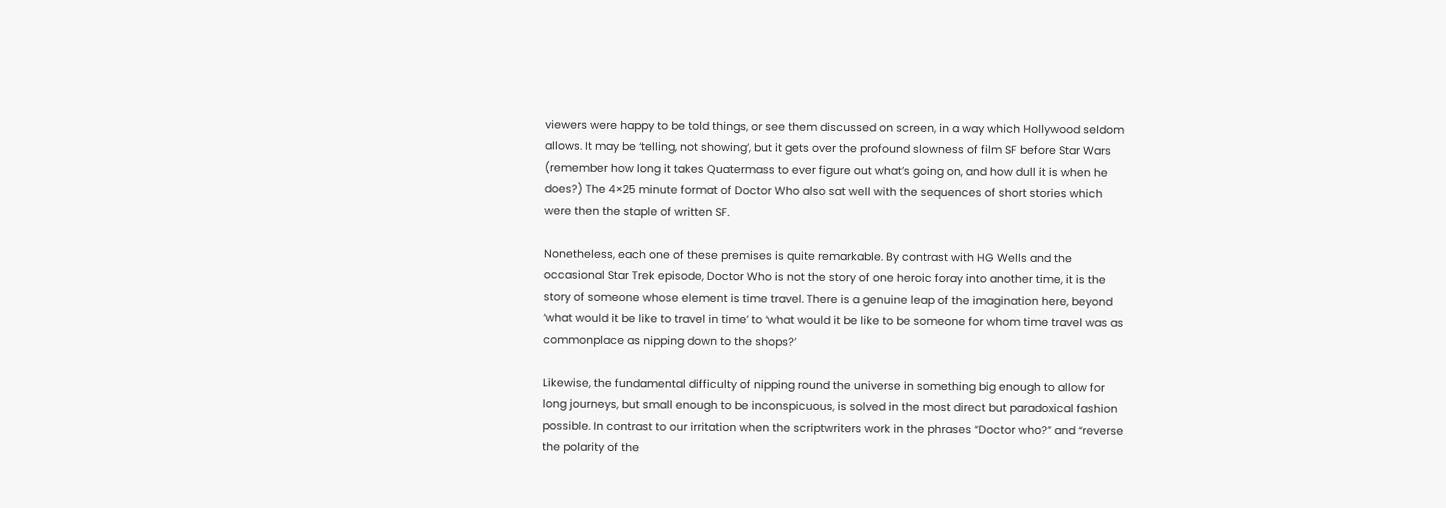viewers were happy to be told things, or see them discussed on screen, in a way which Hollywood seldom allows. It may be ‘telling, not showing’, but it gets over the profound slowness of film SF before Star Wars (remember how long it takes Quatermass to ever figure out what’s going on, and how dull it is when he does?) The 4×25 minute format of Doctor Who also sat well with the sequences of short stories which were then the staple of written SF.

Nonetheless, each one of these premises is quite remarkable. By contrast with HG Wells and the occasional Star Trek episode, Doctor Who is not the story of one heroic foray into another time, it is the story of someone whose element is time travel. There is a genuine leap of the imagination here, beyond ‘what would it be like to travel in time’ to ‘what would it be like to be someone for whom time travel was as commonplace as nipping down to the shops?’

Likewise, the fundamental difficulty of nipping round the universe in something big enough to allow for long journeys, but small enough to be inconspicuous, is solved in the most direct but paradoxical fashion possible. In contrast to our irritation when the scriptwriters work in the phrases “Doctor who?” and “reverse the polarity of the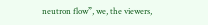neutron flow”, we, the viewers,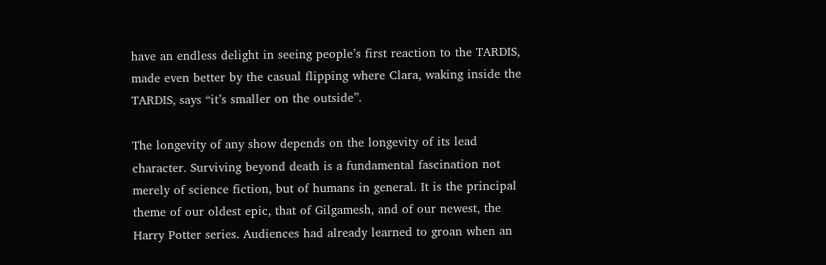have an endless delight in seeing people’s first reaction to the TARDIS, made even better by the casual flipping where Clara, waking inside the TARDIS, says “it’s smaller on the outside”.

The longevity of any show depends on the longevity of its lead character. Surviving beyond death is a fundamental fascination not merely of science fiction, but of humans in general. It is the principal theme of our oldest epic, that of Gilgamesh, and of our newest, the Harry Potter series. Audiences had already learned to groan when an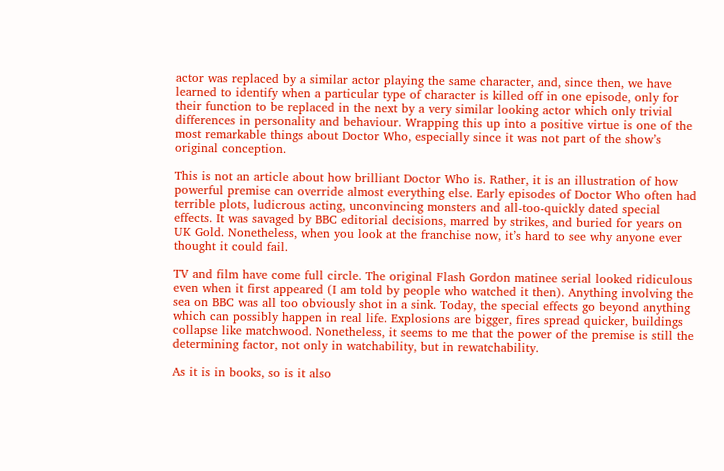actor was replaced by a similar actor playing the same character, and, since then, we have learned to identify when a particular type of character is killed off in one episode, only for their function to be replaced in the next by a very similar looking actor which only trivial differences in personality and behaviour. Wrapping this up into a positive virtue is one of the most remarkable things about Doctor Who, especially since it was not part of the show’s original conception.

This is not an article about how brilliant Doctor Who is. Rather, it is an illustration of how powerful premise can override almost everything else. Early episodes of Doctor Who often had terrible plots, ludicrous acting, unconvincing monsters and all-too-quickly dated special effects. It was savaged by BBC editorial decisions, marred by strikes, and buried for years on UK Gold. Nonetheless, when you look at the franchise now, it’s hard to see why anyone ever thought it could fail.

TV and film have come full circle. The original Flash Gordon matinee serial looked ridiculous even when it first appeared (I am told by people who watched it then). Anything involving the sea on BBC was all too obviously shot in a sink. Today, the special effects go beyond anything which can possibly happen in real life. Explosions are bigger, fires spread quicker, buildings collapse like matchwood. Nonetheless, it seems to me that the power of the premise is still the determining factor, not only in watchability, but in rewatchability.

As it is in books, so is it also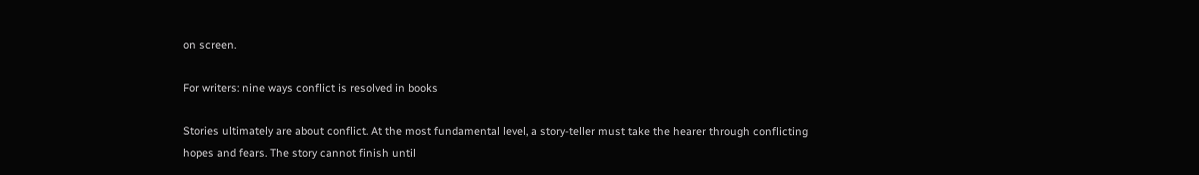on screen.

For writers: nine ways conflict is resolved in books

Stories ultimately are about conflict. At the most fundamental level, a story-teller must take the hearer through conflicting hopes and fears. The story cannot finish until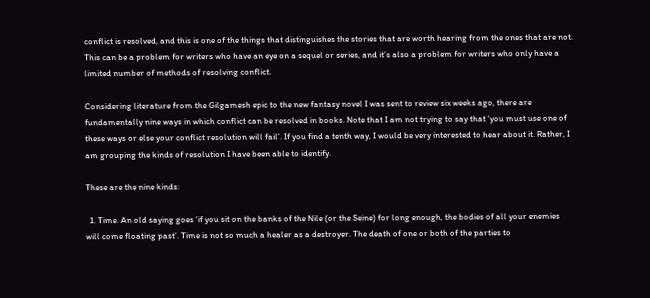conflict is resolved, and this is one of the things that distinguishes the stories that are worth hearing from the ones that are not. This can be a problem for writers who have an eye on a sequel or series, and it’s also a problem for writers who only have a limited number of methods of resolving conflict.

Considering literature from the Gilgamesh epic to the new fantasy novel I was sent to review six weeks ago, there are fundamentally nine ways in which conflict can be resolved in books. Note that I am not trying to say that ‘you must use one of these ways or else your conflict resolution will fail’. If you find a tenth way, I would be very interested to hear about it. Rather, I am grouping the kinds of resolution I have been able to identify.

These are the nine kinds:

  1. Time. An old saying goes ‘if you sit on the banks of the Nile (or the Seine) for long enough, the bodies of all your enemies will come floating past’. Time is not so much a healer as a destroyer. The death of one or both of the parties to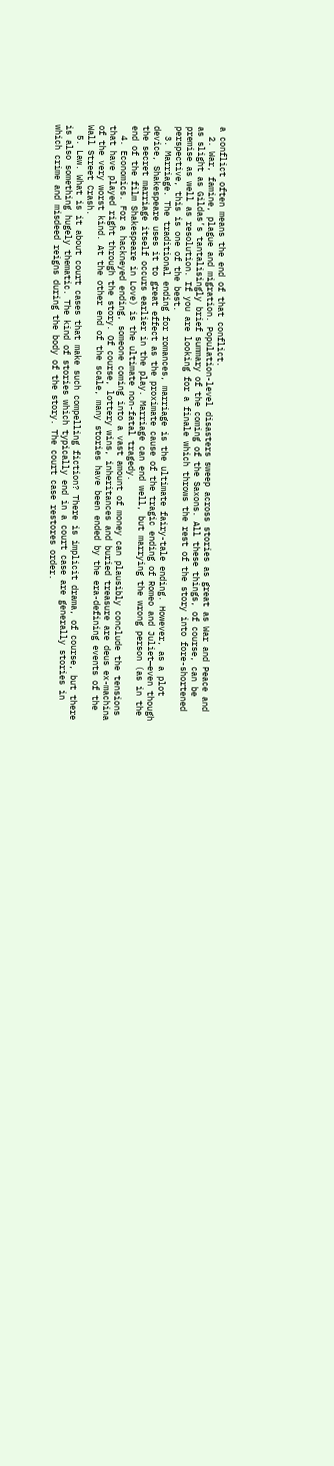a conflict often means the end of that conflict.
  2. War, famine, plague and migration. Population-level disasters sweep across stories as great as War and Peace and as slight as Gildas’s tantalisingly brief summary of the coming of the Saxons. All these things, of course, can be premise as well as resolution. If you are looking for a finale which throws the rest of the story into fore-shortened perspective, this is one of the best.
  3. Marriage. The traditional ending for romances, marriage is the ultimate fairy-tale ending. However, as a plot device, Shakespeare uses it to great effect as the proximate cause of the tragic ending of Romeo and Juliet—even though the secret marriage itself occurs earlier in the play. Marriage can end well, but marrying the wrong person (as in the end of the film Shakespeare in Love) is the ultimate non-fatal tragedy.
  4. Economics. For a hackneyed ending, someone coming into a vast amount of money can plausibly conclude the tensions that have played right through the story. Of course, lottery wins, inheritances and buried treasure are deus ex-machina of the very worst kind. At the other end of the scale, many stories have been ended by the era-defining events of the Wall Street Crash.
  5. Law. What is it about court cases that make such compelling fiction? There is implicit drama, of course, but there is also something hugely thematic. The kind of stories which typically end in a court case are generally stories in which crime and misdeed reigns during the body of the story. The court case restores order.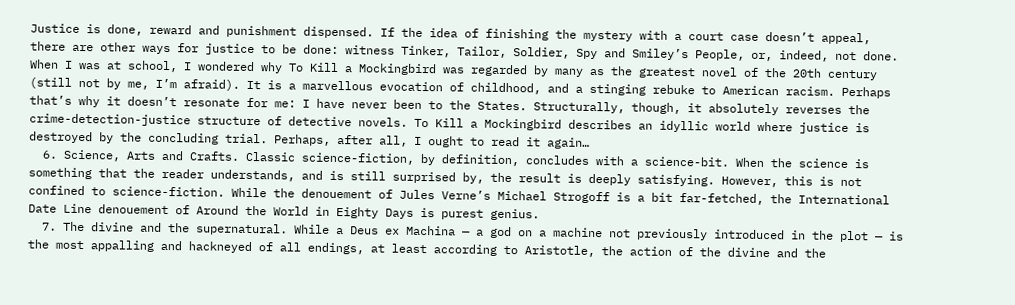Justice is done, reward and punishment dispensed. If the idea of finishing the mystery with a court case doesn’t appeal, there are other ways for justice to be done: witness Tinker, Tailor, Soldier, Spy and Smiley’s People, or, indeed, not done. When I was at school, I wondered why To Kill a Mockingbird was regarded by many as the greatest novel of the 20th century (still not by me, I’m afraid). It is a marvellous evocation of childhood, and a stinging rebuke to American racism. Perhaps that’s why it doesn’t resonate for me: I have never been to the States. Structurally, though, it absolutely reverses the crime-detection-justice structure of detective novels. To Kill a Mockingbird describes an idyllic world where justice is destroyed by the concluding trial. Perhaps, after all, I ought to read it again…
  6. Science, Arts and Crafts. Classic science-fiction, by definition, concludes with a science-bit. When the science is something that the reader understands, and is still surprised by, the result is deeply satisfying. However, this is not confined to science-fiction. While the denouement of Jules Verne’s Michael Strogoff is a bit far-fetched, the International Date Line denouement of Around the World in Eighty Days is purest genius.
  7. The divine and the supernatural. While a Deus ex Machina — a god on a machine not previously introduced in the plot — is the most appalling and hackneyed of all endings, at least according to Aristotle, the action of the divine and the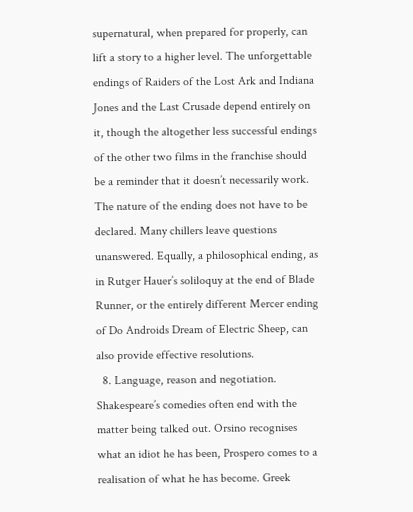supernatural, when prepared for properly, can lift a story to a higher level. The unforgettable endings of Raiders of the Lost Ark and Indiana Jones and the Last Crusade depend entirely on it, though the altogether less successful endings of the other two films in the franchise should be a reminder that it doesn’t necessarily work. The nature of the ending does not have to be declared. Many chillers leave questions unanswered. Equally, a philosophical ending, as in Rutger Hauer’s soliloquy at the end of Blade Runner, or the entirely different Mercer ending of Do Androids Dream of Electric Sheep, can also provide effective resolutions.
  8. Language, reason and negotiation. Shakespeare’s comedies often end with the matter being talked out. Orsino recognises what an idiot he has been, Prospero comes to a realisation of what he has become. Greek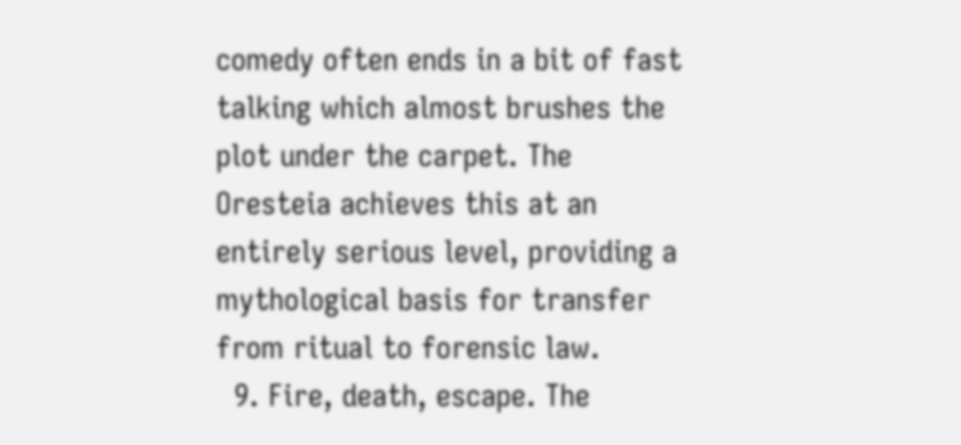comedy often ends in a bit of fast talking which almost brushes the plot under the carpet. The Oresteia achieves this at an entirely serious level, providing a mythological basis for transfer from ritual to forensic law.
  9. Fire, death, escape. The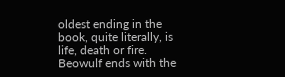oldest ending in the book, quite literally, is life, death or fire. Beowulf ends with the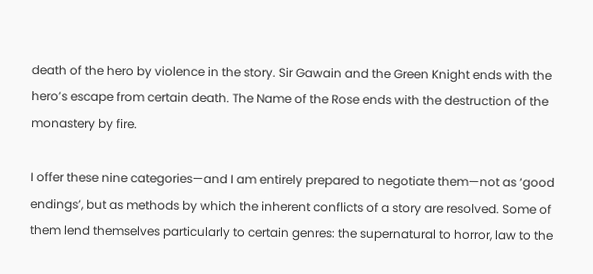death of the hero by violence in the story. Sir Gawain and the Green Knight ends with the hero’s escape from certain death. The Name of the Rose ends with the destruction of the monastery by fire.

I offer these nine categories—and I am entirely prepared to negotiate them—not as ‘good endings’, but as methods by which the inherent conflicts of a story are resolved. Some of them lend themselves particularly to certain genres: the supernatural to horror, law to the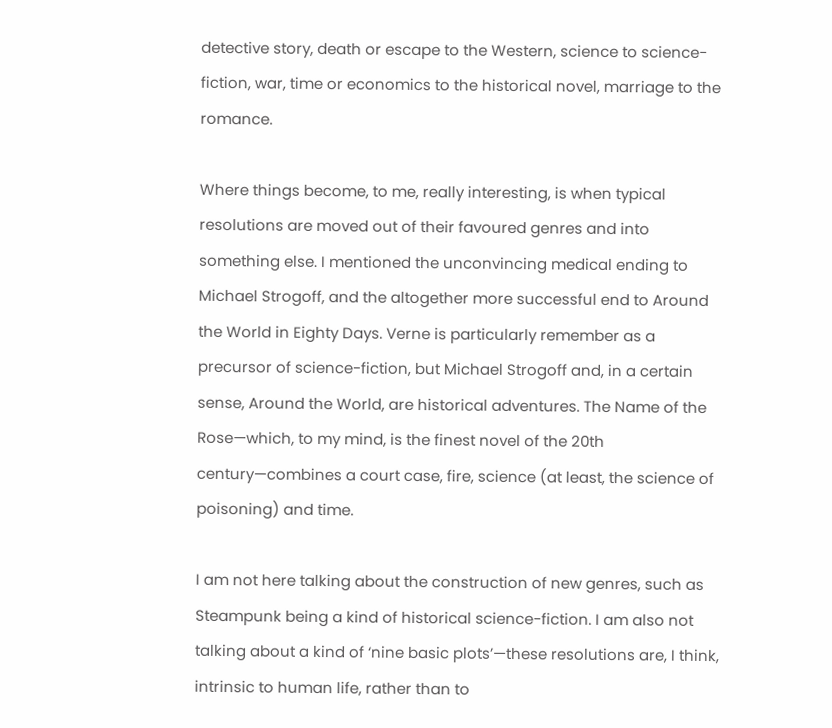detective story, death or escape to the Western, science to science-fiction, war, time or economics to the historical novel, marriage to the romance.

Where things become, to me, really interesting, is when typical resolutions are moved out of their favoured genres and into something else. I mentioned the unconvincing medical ending to Michael Strogoff, and the altogether more successful end to Around the World in Eighty Days. Verne is particularly remember as a precursor of science-fiction, but Michael Strogoff and, in a certain sense, Around the World, are historical adventures. The Name of the Rose—which, to my mind, is the finest novel of the 20th century—combines a court case, fire, science (at least, the science of poisoning) and time.

I am not here talking about the construction of new genres, such as Steampunk being a kind of historical science-fiction. I am also not talking about a kind of ‘nine basic plots’—these resolutions are, I think, intrinsic to human life, rather than to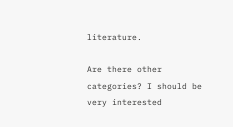literature.

Are there other categories? I should be very interested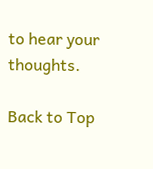to hear your thoughts.

Back to Top